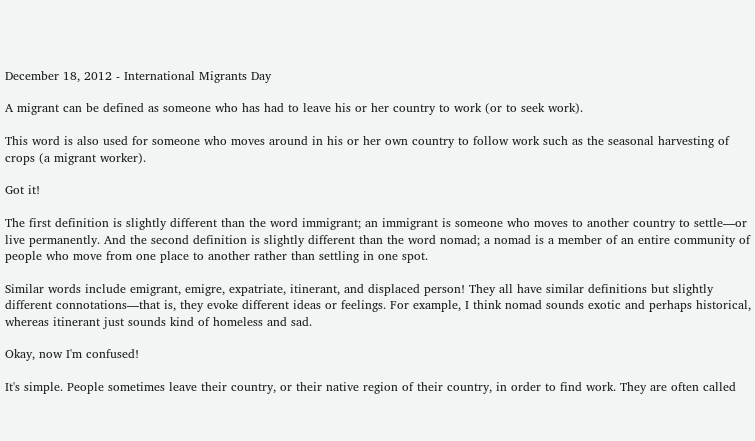December 18, 2012 - International Migrants Day

A migrant can be defined as someone who has had to leave his or her country to work (or to seek work).

This word is also used for someone who moves around in his or her own country to follow work such as the seasonal harvesting of crops (a migrant worker).

Got it!

The first definition is slightly different than the word immigrant; an immigrant is someone who moves to another country to settle—or live permanently. And the second definition is slightly different than the word nomad; a nomad is a member of an entire community of people who move from one place to another rather than settling in one spot.

Similar words include emigrant, emigre, expatriate, itinerant, and displaced person! They all have similar definitions but slightly different connotations—that is, they evoke different ideas or feelings. For example, I think nomad sounds exotic and perhaps historical, whereas itinerant just sounds kind of homeless and sad.

Okay, now I'm confused!

It's simple. People sometimes leave their country, or their native region of their country, in order to find work. They are often called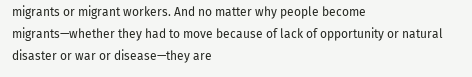migrants or migrant workers. And no matter why people become migrants—whether they had to move because of lack of opportunity or natural disaster or war or disease—they are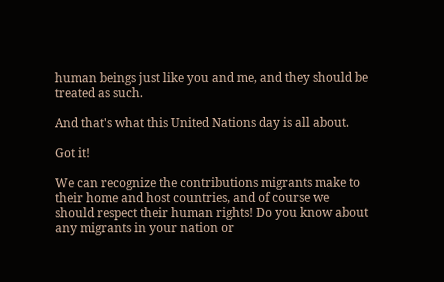human beings just like you and me, and they should be treated as such.

And that's what this United Nations day is all about.

Got it!

We can recognize the contributions migrants make to their home and host countries, and of course we should respect their human rights! Do you know about any migrants in your nation or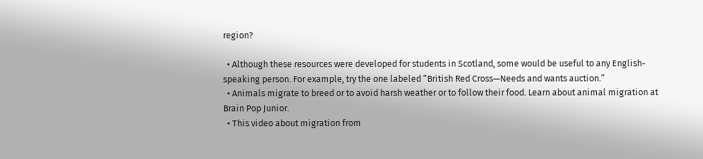region?

  • Although these resources were developed for students in Scotland, some would be useful to any English-speaking person. For example, try the one labeled “British Red Cross—Needs and wants auction.”
  • Animals migrate to breed or to avoid harsh weather or to follow their food. Learn about animal migration at Brain Pop Junior.
  • This video about migration from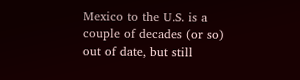Mexico to the U.S. is a couple of decades (or so) out of date, but still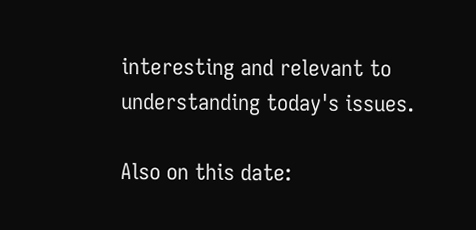interesting and relevant to understanding today's issues.

Also on this date: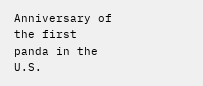Anniversary of the first panda in the U.S.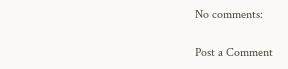No comments:

Post a Comment